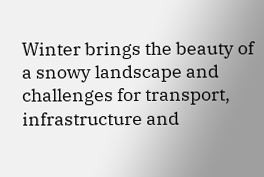Winter brings the beauty of a snowy landscape and challenges for transport, infrastructure and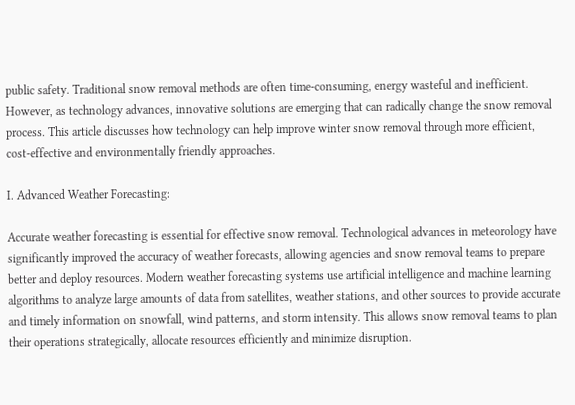public safety. Traditional snow removal methods are often time-consuming, energy wasteful and inefficient. However, as technology advances, innovative solutions are emerging that can radically change the snow removal process. This article discusses how technology can help improve winter snow removal through more efficient, cost-effective and environmentally friendly approaches.

I. Advanced Weather Forecasting:

Accurate weather forecasting is essential for effective snow removal. Technological advances in meteorology have significantly improved the accuracy of weather forecasts, allowing agencies and snow removal teams to prepare better and deploy resources. Modern weather forecasting systems use artificial intelligence and machine learning algorithms to analyze large amounts of data from satellites, weather stations, and other sources to provide accurate and timely information on snowfall, wind patterns, and storm intensity. This allows snow removal teams to plan their operations strategically, allocate resources efficiently and minimize disruption.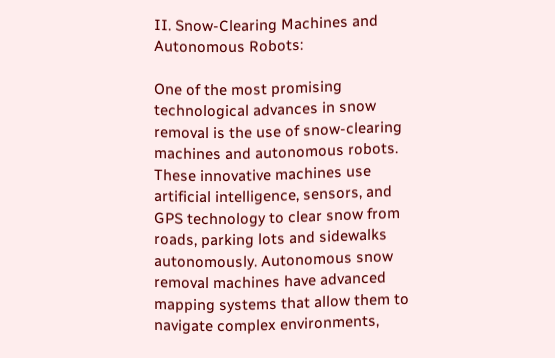II. Snow-Clearing Machines and Autonomous Robots:

One of the most promising technological advances in snow removal is the use of snow-clearing machines and autonomous robots. These innovative machines use artificial intelligence, sensors, and GPS technology to clear snow from roads, parking lots and sidewalks autonomously. Autonomous snow removal machines have advanced mapping systems that allow them to navigate complex environments,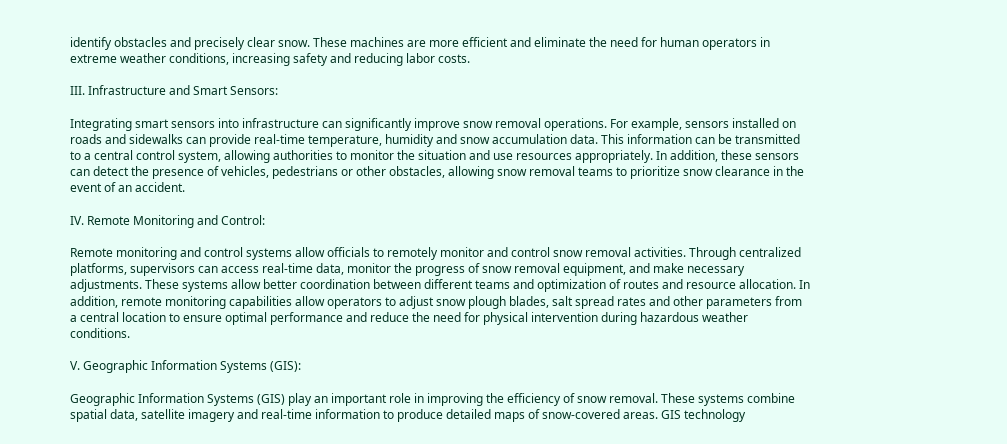identify obstacles and precisely clear snow. These machines are more efficient and eliminate the need for human operators in extreme weather conditions, increasing safety and reducing labor costs.

III. Infrastructure and Smart Sensors:

Integrating smart sensors into infrastructure can significantly improve snow removal operations. For example, sensors installed on roads and sidewalks can provide real-time temperature, humidity and snow accumulation data. This information can be transmitted to a central control system, allowing authorities to monitor the situation and use resources appropriately. In addition, these sensors can detect the presence of vehicles, pedestrians or other obstacles, allowing snow removal teams to prioritize snow clearance in the event of an accident.

IV. Remote Monitoring and Control:

Remote monitoring and control systems allow officials to remotely monitor and control snow removal activities. Through centralized platforms, supervisors can access real-time data, monitor the progress of snow removal equipment, and make necessary adjustments. These systems allow better coordination between different teams and optimization of routes and resource allocation. In addition, remote monitoring capabilities allow operators to adjust snow plough blades, salt spread rates and other parameters from a central location to ensure optimal performance and reduce the need for physical intervention during hazardous weather conditions.

V. Geographic Information Systems (GIS):

Geographic Information Systems (GIS) play an important role in improving the efficiency of snow removal. These systems combine spatial data, satellite imagery and real-time information to produce detailed maps of snow-covered areas. GIS technology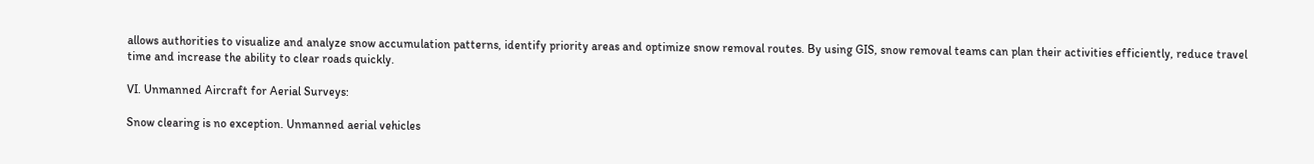allows authorities to visualize and analyze snow accumulation patterns, identify priority areas and optimize snow removal routes. By using GIS, snow removal teams can plan their activities efficiently, reduce travel time and increase the ability to clear roads quickly.

VI. Unmanned Aircraft for Aerial Surveys:

Snow clearing is no exception. Unmanned aerial vehicles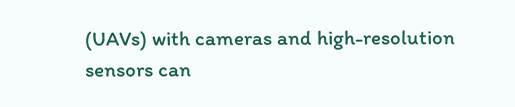(UAVs) with cameras and high-resolution sensors can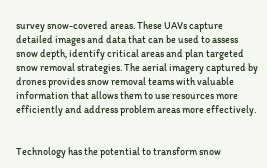survey snow-covered areas. These UAVs capture detailed images and data that can be used to assess snow depth, identify critical areas and plan targeted snow removal strategies. The aerial imagery captured by drones provides snow removal teams with valuable information that allows them to use resources more efficiently and address problem areas more effectively.


Technology has the potential to transform snow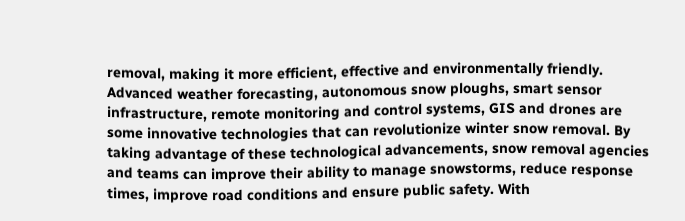removal, making it more efficient, effective and environmentally friendly. Advanced weather forecasting, autonomous snow ploughs, smart sensor infrastructure, remote monitoring and control systems, GIS and drones are some innovative technologies that can revolutionize winter snow removal. By taking advantage of these technological advancements, snow removal agencies and teams can improve their ability to manage snowstorms, reduce response times, improve road conditions and ensure public safety. With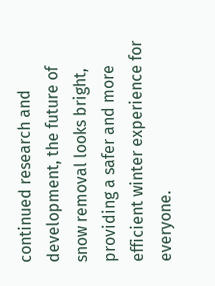continued research and development, the future of snow removal looks bright, providing a safer and more efficient winter experience for everyone.